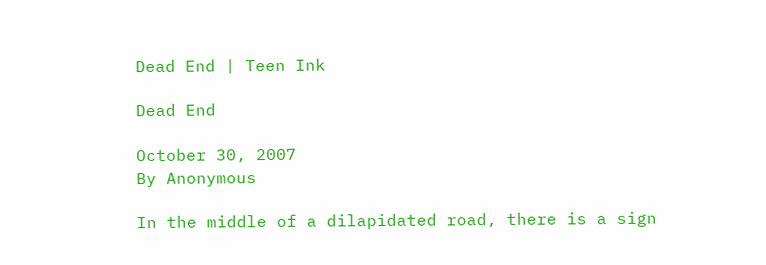Dead End | Teen Ink

Dead End

October 30, 2007
By Anonymous

In the middle of a dilapidated road, there is a sign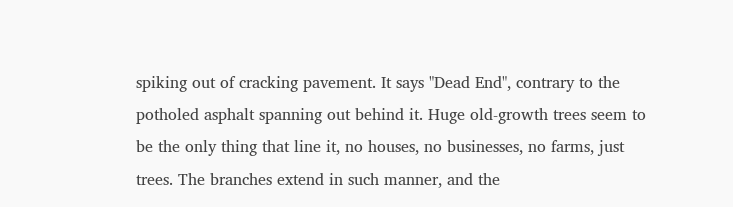spiking out of cracking pavement. It says "Dead End", contrary to the potholed asphalt spanning out behind it. Huge old-growth trees seem to be the only thing that line it, no houses, no businesses, no farms, just trees. The branches extend in such manner, and the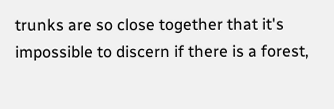trunks are so close together that it's impossible to discern if there is a forest,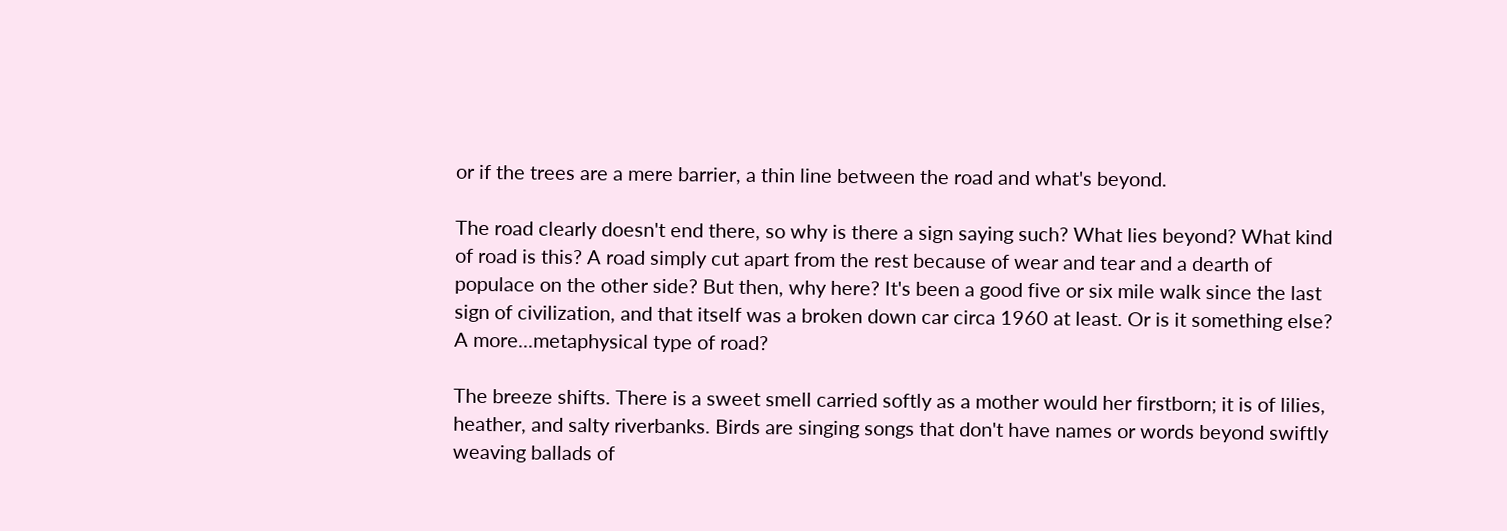or if the trees are a mere barrier, a thin line between the road and what's beyond.

The road clearly doesn't end there, so why is there a sign saying such? What lies beyond? What kind of road is this? A road simply cut apart from the rest because of wear and tear and a dearth of populace on the other side? But then, why here? It's been a good five or six mile walk since the last sign of civilization, and that itself was a broken down car circa 1960 at least. Or is it something else? A more...metaphysical type of road?

The breeze shifts. There is a sweet smell carried softly as a mother would her firstborn; it is of lilies, heather, and salty riverbanks. Birds are singing songs that don't have names or words beyond swiftly weaving ballads of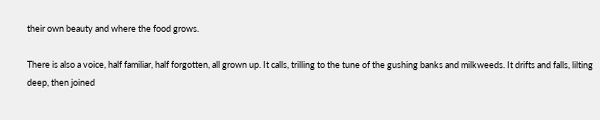their own beauty and where the food grows.

There is also a voice, half familiar, half forgotten, all grown up. It calls, trilling to the tune of the gushing banks and milkweeds. It drifts and falls, lilting deep, then joined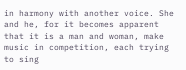in harmony with another voice. She and he, for it becomes apparent that it is a man and woman, make music in competition, each trying to sing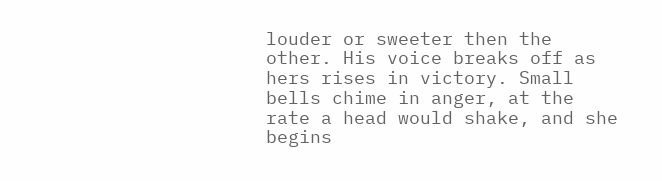louder or sweeter then the other. His voice breaks off as hers rises in victory. Small bells chime in anger, at the rate a head would shake, and she begins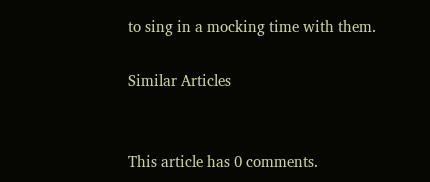to sing in a mocking time with them.

Similar Articles


This article has 0 comments.